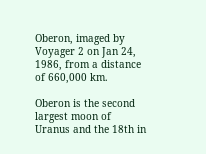Oberon, imaged by Voyager 2 on Jan 24, 1986, from a distance of 660,000 km.

Oberon is the second largest moon of Uranus and the 18th in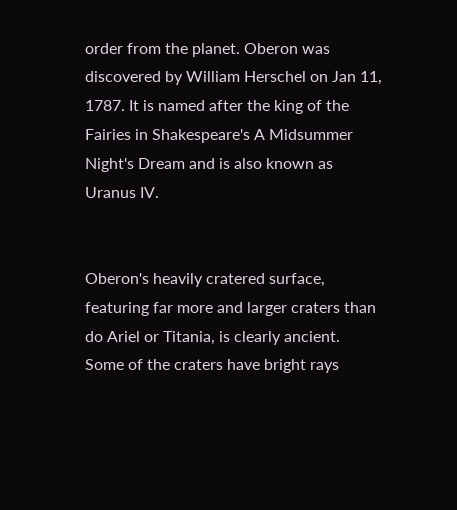order from the planet. Oberon was discovered by William Herschel on Jan 11, 1787. It is named after the king of the Fairies in Shakespeare's A Midsummer Night's Dream and is also known as Uranus IV.


Oberon's heavily cratered surface, featuring far more and larger craters than do Ariel or Titania, is clearly ancient. Some of the craters have bright rays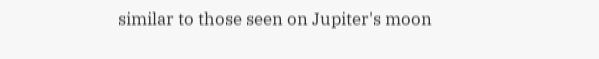similar to those seen on Jupiter's moon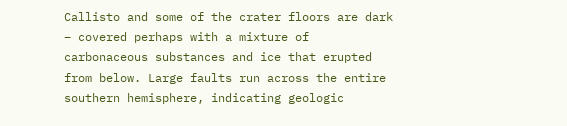Callisto and some of the crater floors are dark – covered perhaps with a mixture of carbonaceous substances and ice that erupted from below. Large faults run across the entire southern hemisphere, indicating geologic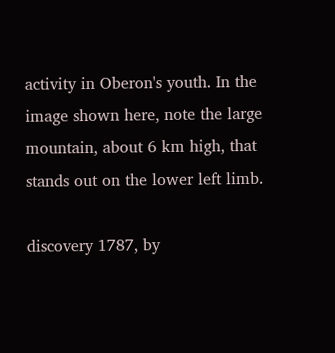activity in Oberon's youth. In the image shown here, note the large mountain, about 6 km high, that stands out on the lower left limb.

discovery 1787, by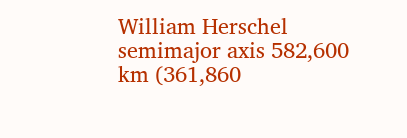William Herschel
semimajor axis 582,600 km (361,860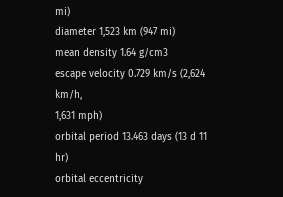mi)
diameter 1,523 km (947 mi)
mean density 1.64 g/cm3
escape velocity 0.729 km/s (2,624 km/h,
1,631 mph)
orbital period 13.463 days (13 d 11 hr)
orbital eccentricity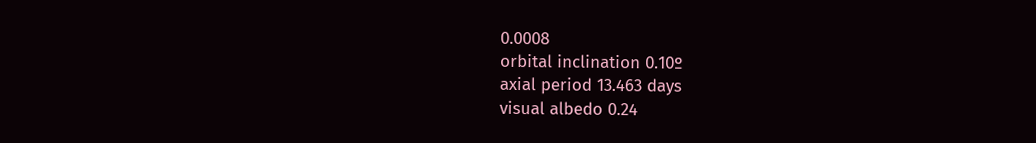0.0008
orbital inclination 0.10º
axial period 13.463 days
visual albedo 0.24